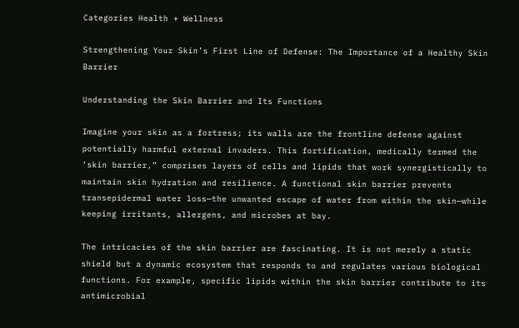Categories Health + Wellness

Strengthening Your Skin’s First Line of Defense: The Importance of a Healthy Skin Barrier

Understanding the Skin Barrier and Its Functions

Imagine your skin as a fortress; its walls are the frontline defense against potentially harmful external invaders. This fortification, medically termed the ‘skin barrier,” comprises layers of cells and lipids that work synergistically to maintain skin hydration and resilience. A functional skin barrier prevents transepidermal water loss—the unwanted escape of water from within the skin—while keeping irritants, allergens, and microbes at bay.

The intricacies of the skin barrier are fascinating. It is not merely a static shield but a dynamic ecosystem that responds to and regulates various biological functions. For example, specific lipids within the skin barrier contribute to its antimicrobial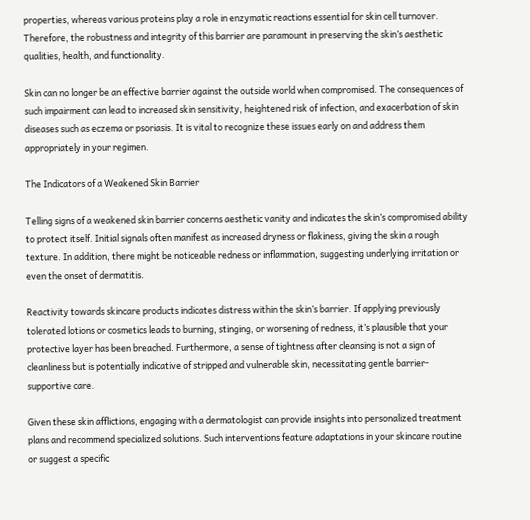properties, whereas various proteins play a role in enzymatic reactions essential for skin cell turnover. Therefore, the robustness and integrity of this barrier are paramount in preserving the skin’s aesthetic qualities, health, and functionality.

Skin can no longer be an effective barrier against the outside world when compromised. The consequences of such impairment can lead to increased skin sensitivity, heightened risk of infection, and exacerbation of skin diseases such as eczema or psoriasis. It is vital to recognize these issues early on and address them appropriately in your regimen.

The Indicators of a Weakened Skin Barrier

Telling signs of a weakened skin barrier concerns aesthetic vanity and indicates the skin’s compromised ability to protect itself. Initial signals often manifest as increased dryness or flakiness, giving the skin a rough texture. In addition, there might be noticeable redness or inflammation, suggesting underlying irritation or even the onset of dermatitis.

Reactivity towards skincare products indicates distress within the skin’s barrier. If applying previously tolerated lotions or cosmetics leads to burning, stinging, or worsening of redness, it’s plausible that your protective layer has been breached. Furthermore, a sense of tightness after cleansing is not a sign of cleanliness but is potentially indicative of stripped and vulnerable skin, necessitating gentle barrier-supportive care.

Given these skin afflictions, engaging with a dermatologist can provide insights into personalized treatment plans and recommend specialized solutions. Such interventions feature adaptations in your skincare routine or suggest a specific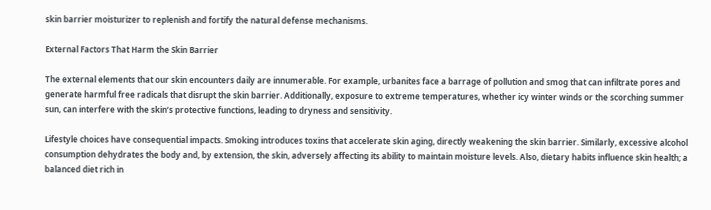skin barrier moisturizer to replenish and fortify the natural defense mechanisms.

External Factors That Harm the Skin Barrier

The external elements that our skin encounters daily are innumerable. For example, urbanites face a barrage of pollution and smog that can infiltrate pores and generate harmful free radicals that disrupt the skin barrier. Additionally, exposure to extreme temperatures, whether icy winter winds or the scorching summer sun, can interfere with the skin’s protective functions, leading to dryness and sensitivity.

Lifestyle choices have consequential impacts. Smoking introduces toxins that accelerate skin aging, directly weakening the skin barrier. Similarly, excessive alcohol consumption dehydrates the body and, by extension, the skin, adversely affecting its ability to maintain moisture levels. Also, dietary habits influence skin health; a balanced diet rich in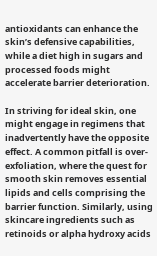antioxidants can enhance the skin’s defensive capabilities, while a diet high in sugars and processed foods might accelerate barrier deterioration.

In striving for ideal skin, one might engage in regimens that inadvertently have the opposite effect. A common pitfall is over-exfoliation, where the quest for smooth skin removes essential lipids and cells comprising the barrier function. Similarly, using skincare ingredients such as retinoids or alpha hydroxy acids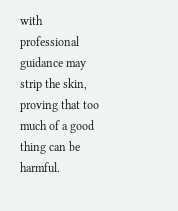with professional guidance may strip the skin, proving that too much of a good thing can be harmful.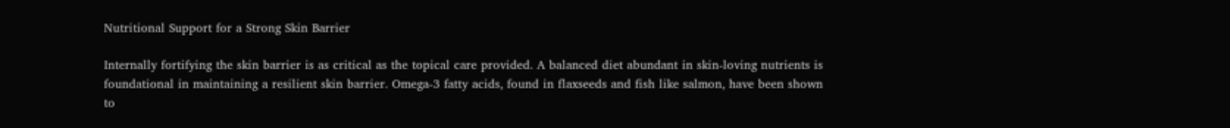Nutritional Support for a Strong Skin Barrier

Internally fortifying the skin barrier is as critical as the topical care provided. A balanced diet abundant in skin-loving nutrients is foundational in maintaining a resilient skin barrier. Omega-3 fatty acids, found in flaxseeds and fish like salmon, have been shown to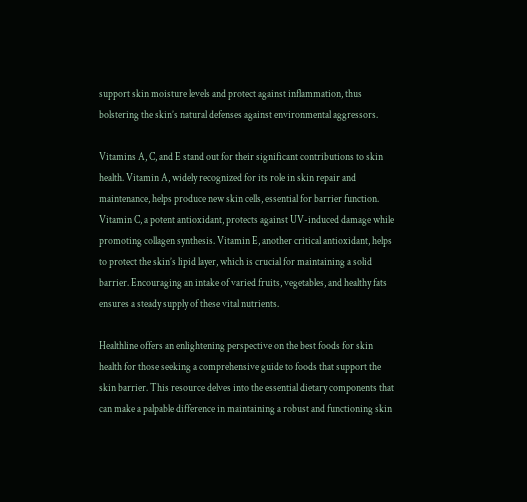support skin moisture levels and protect against inflammation, thus bolstering the skin’s natural defenses against environmental aggressors.

Vitamins A, C, and E stand out for their significant contributions to skin health. Vitamin A, widely recognized for its role in skin repair and maintenance, helps produce new skin cells, essential for barrier function. Vitamin C, a potent antioxidant, protects against UV-induced damage while promoting collagen synthesis. Vitamin E, another critical antioxidant, helps to protect the skin’s lipid layer, which is crucial for maintaining a solid barrier. Encouraging an intake of varied fruits, vegetables, and healthy fats ensures a steady supply of these vital nutrients.

Healthline offers an enlightening perspective on the best foods for skin health for those seeking a comprehensive guide to foods that support the skin barrier. This resource delves into the essential dietary components that can make a palpable difference in maintaining a robust and functioning skin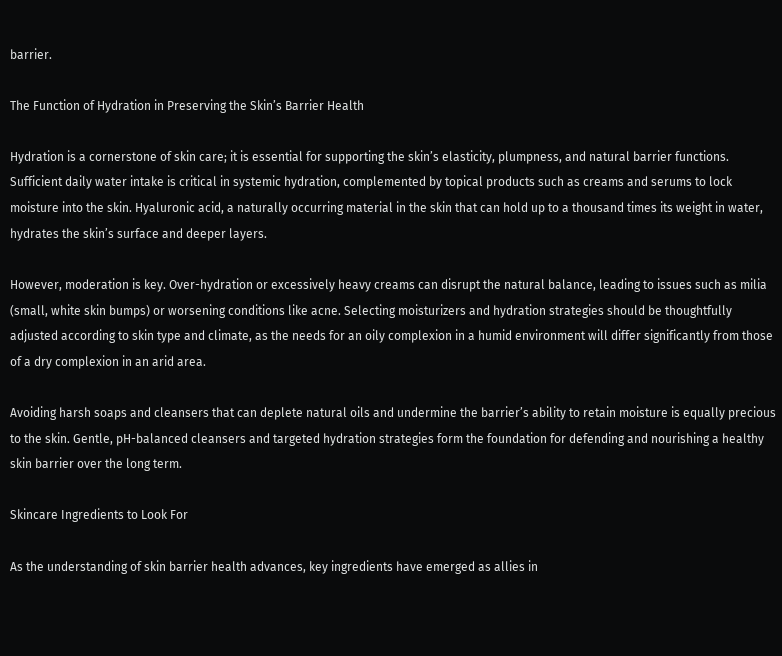barrier.

The Function of Hydration in Preserving the Skin’s Barrier Health

Hydration is a cornerstone of skin care; it is essential for supporting the skin’s elasticity, plumpness, and natural barrier functions. Sufficient daily water intake is critical in systemic hydration, complemented by topical products such as creams and serums to lock moisture into the skin. Hyaluronic acid, a naturally occurring material in the skin that can hold up to a thousand times its weight in water, hydrates the skin’s surface and deeper layers.

However, moderation is key. Over-hydration or excessively heavy creams can disrupt the natural balance, leading to issues such as milia (small, white skin bumps) or worsening conditions like acne. Selecting moisturizers and hydration strategies should be thoughtfully adjusted according to skin type and climate, as the needs for an oily complexion in a humid environment will differ significantly from those of a dry complexion in an arid area.

Avoiding harsh soaps and cleansers that can deplete natural oils and undermine the barrier’s ability to retain moisture is equally precious to the skin. Gentle, pH-balanced cleansers and targeted hydration strategies form the foundation for defending and nourishing a healthy skin barrier over the long term.

Skincare Ingredients to Look For

As the understanding of skin barrier health advances, key ingredients have emerged as allies in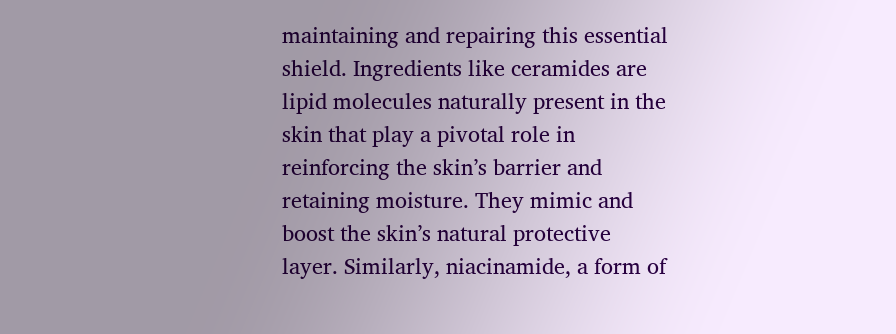maintaining and repairing this essential shield. Ingredients like ceramides are lipid molecules naturally present in the skin that play a pivotal role in reinforcing the skin’s barrier and retaining moisture. They mimic and boost the skin’s natural protective layer. Similarly, niacinamide, a form of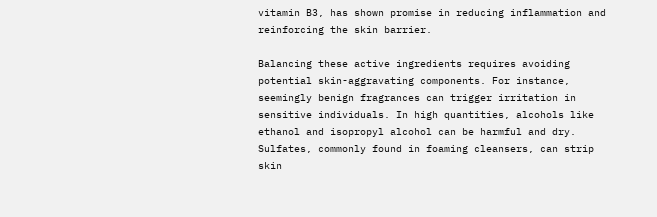vitamin B3, has shown promise in reducing inflammation and reinforcing the skin barrier.

Balancing these active ingredients requires avoiding potential skin-aggravating components. For instance, seemingly benign fragrances can trigger irritation in sensitive individuals. In high quantities, alcohols like ethanol and isopropyl alcohol can be harmful and dry. Sulfates, commonly found in foaming cleansers, can strip skin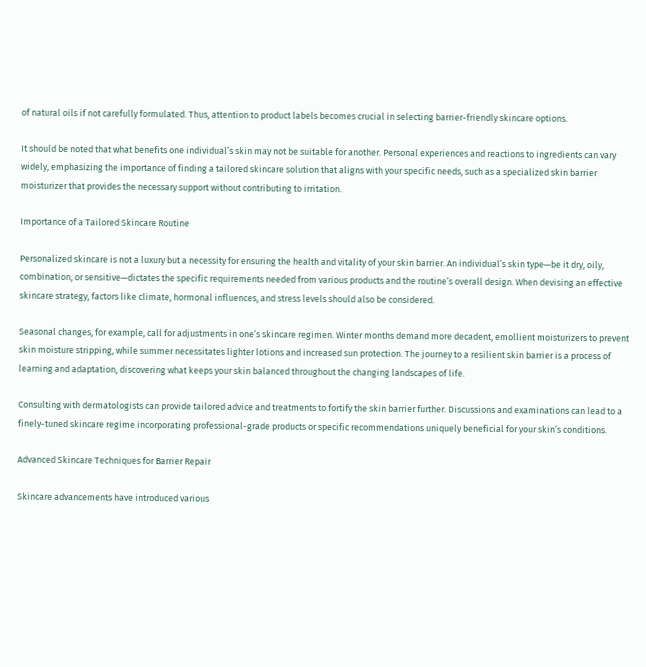of natural oils if not carefully formulated. Thus, attention to product labels becomes crucial in selecting barrier-friendly skincare options.

It should be noted that what benefits one individual’s skin may not be suitable for another. Personal experiences and reactions to ingredients can vary widely, emphasizing the importance of finding a tailored skincare solution that aligns with your specific needs, such as a specialized skin barrier moisturizer that provides the necessary support without contributing to irritation.

Importance of a Tailored Skincare Routine

Personalized skincare is not a luxury but a necessity for ensuring the health and vitality of your skin barrier. An individual’s skin type—be it dry, oily, combination, or sensitive—dictates the specific requirements needed from various products and the routine’s overall design. When devising an effective skincare strategy, factors like climate, hormonal influences, and stress levels should also be considered.

Seasonal changes, for example, call for adjustments in one’s skincare regimen. Winter months demand more decadent, emollient moisturizers to prevent skin moisture stripping, while summer necessitates lighter lotions and increased sun protection. The journey to a resilient skin barrier is a process of learning and adaptation, discovering what keeps your skin balanced throughout the changing landscapes of life.

Consulting with dermatologists can provide tailored advice and treatments to fortify the skin barrier further. Discussions and examinations can lead to a finely-tuned skincare regime incorporating professional-grade products or specific recommendations uniquely beneficial for your skin’s conditions.

Advanced Skincare Techniques for Barrier Repair

Skincare advancements have introduced various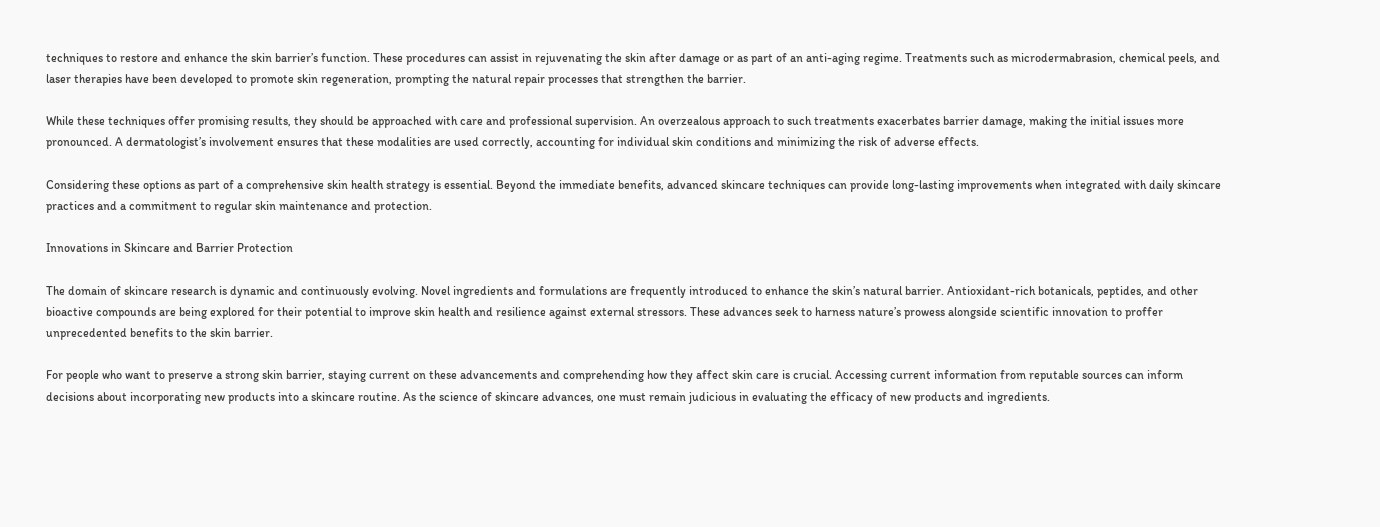techniques to restore and enhance the skin barrier’s function. These procedures can assist in rejuvenating the skin after damage or as part of an anti-aging regime. Treatments such as microdermabrasion, chemical peels, and laser therapies have been developed to promote skin regeneration, prompting the natural repair processes that strengthen the barrier.

While these techniques offer promising results, they should be approached with care and professional supervision. An overzealous approach to such treatments exacerbates barrier damage, making the initial issues more pronounced. A dermatologist’s involvement ensures that these modalities are used correctly, accounting for individual skin conditions and minimizing the risk of adverse effects.

Considering these options as part of a comprehensive skin health strategy is essential. Beyond the immediate benefits, advanced skincare techniques can provide long-lasting improvements when integrated with daily skincare practices and a commitment to regular skin maintenance and protection.

Innovations in Skincare and Barrier Protection

The domain of skincare research is dynamic and continuously evolving. Novel ingredients and formulations are frequently introduced to enhance the skin’s natural barrier. Antioxidant-rich botanicals, peptides, and other bioactive compounds are being explored for their potential to improve skin health and resilience against external stressors. These advances seek to harness nature’s prowess alongside scientific innovation to proffer unprecedented benefits to the skin barrier.

For people who want to preserve a strong skin barrier, staying current on these advancements and comprehending how they affect skin care is crucial. Accessing current information from reputable sources can inform decisions about incorporating new products into a skincare routine. As the science of skincare advances, one must remain judicious in evaluating the efficacy of new products and ingredients.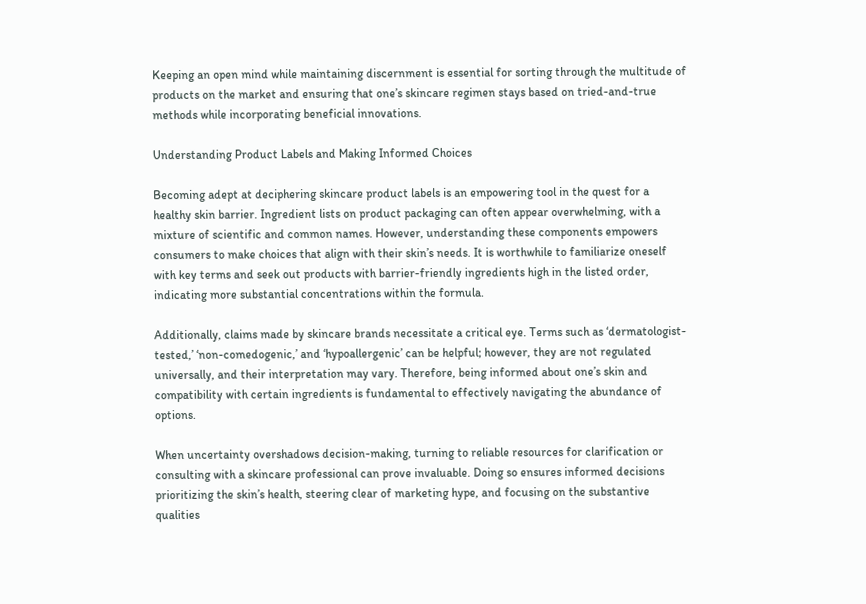Keeping an open mind while maintaining discernment is essential for sorting through the multitude of products on the market and ensuring that one’s skincare regimen stays based on tried-and-true methods while incorporating beneficial innovations.

Understanding Product Labels and Making Informed Choices

Becoming adept at deciphering skincare product labels is an empowering tool in the quest for a healthy skin barrier. Ingredient lists on product packaging can often appear overwhelming, with a mixture of scientific and common names. However, understanding these components empowers consumers to make choices that align with their skin’s needs. It is worthwhile to familiarize oneself with key terms and seek out products with barrier-friendly ingredients high in the listed order, indicating more substantial concentrations within the formula.

Additionally, claims made by skincare brands necessitate a critical eye. Terms such as ‘dermatologist-tested,’ ‘non-comedogenic,’ and ‘hypoallergenic’ can be helpful; however, they are not regulated universally, and their interpretation may vary. Therefore, being informed about one’s skin and compatibility with certain ingredients is fundamental to effectively navigating the abundance of options.

When uncertainty overshadows decision-making, turning to reliable resources for clarification or consulting with a skincare professional can prove invaluable. Doing so ensures informed decisions prioritizing the skin’s health, steering clear of marketing hype, and focusing on the substantive qualities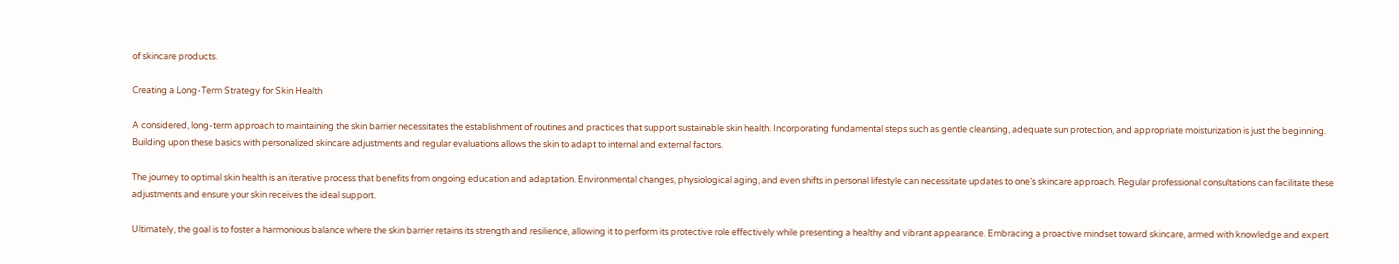of skincare products.

Creating a Long-Term Strategy for Skin Health

A considered, long-term approach to maintaining the skin barrier necessitates the establishment of routines and practices that support sustainable skin health. Incorporating fundamental steps such as gentle cleansing, adequate sun protection, and appropriate moisturization is just the beginning. Building upon these basics with personalized skincare adjustments and regular evaluations allows the skin to adapt to internal and external factors.

The journey to optimal skin health is an iterative process that benefits from ongoing education and adaptation. Environmental changes, physiological aging, and even shifts in personal lifestyle can necessitate updates to one’s skincare approach. Regular professional consultations can facilitate these adjustments and ensure your skin receives the ideal support.

Ultimately, the goal is to foster a harmonious balance where the skin barrier retains its strength and resilience, allowing it to perform its protective role effectively while presenting a healthy and vibrant appearance. Embracing a proactive mindset toward skincare, armed with knowledge and expert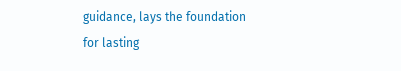guidance, lays the foundation for lasting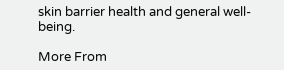skin barrier health and general well-being.

More From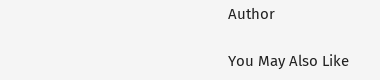Author

You May Also Like